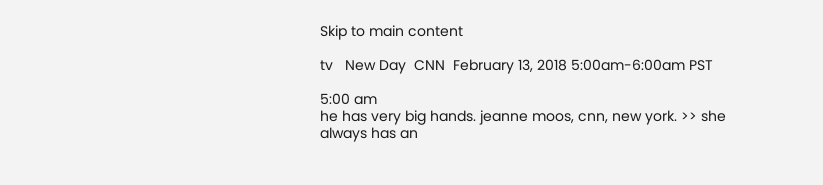Skip to main content

tv   New Day  CNN  February 13, 2018 5:00am-6:00am PST

5:00 am
he has very big hands. jeanne moos, cnn, new york. >> she always has an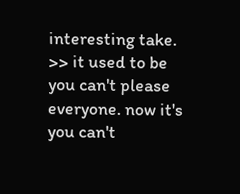interesting take. >> it used to be you can't please everyone. now it's you can't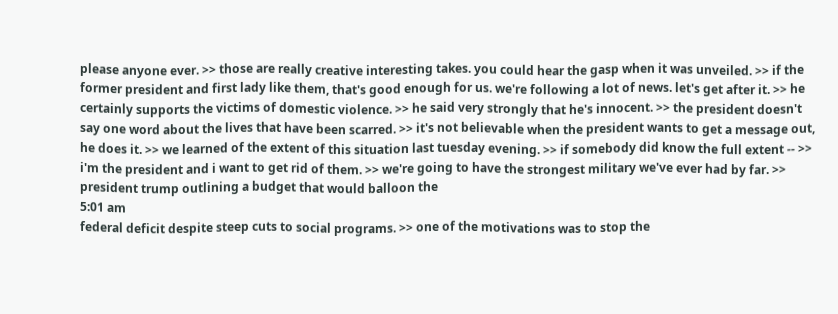please anyone ever. >> those are really creative interesting takes. you could hear the gasp when it was unveiled. >> if the former president and first lady like them, that's good enough for us. we're following a lot of news. let's get after it. >> he certainly supports the victims of domestic violence. >> he said very strongly that he's innocent. >> the president doesn't say one word about the lives that have been scarred. >> it's not believable when the president wants to get a message out, he does it. >> we learned of the extent of this situation last tuesday evening. >> if somebody did know the full extent -- >> i'm the president and i want to get rid of them. >> we're going to have the strongest military we've ever had by far. >> president trump outlining a budget that would balloon the
5:01 am
federal deficit despite steep cuts to social programs. >> one of the motivations was to stop the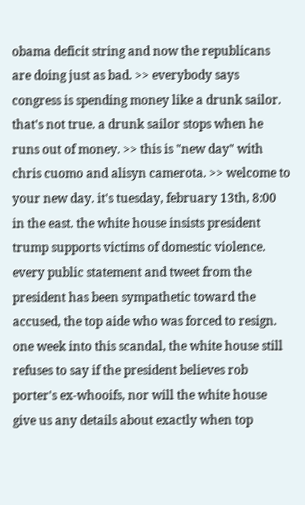obama deficit string and now the republicans are doing just as bad. >> everybody says congress is spending money like a drunk sailor. that's not true. a drunk sailor stops when he runs out of money. >> this is "new day" with chris cuomo and alisyn camerota. >> welcome to your new day. it's tuesday, february 13th, 8:00 in the east. the white house insists president trump supports victims of domestic violence. every public statement and tweet from the president has been sympathetic toward the accused, the top aide who was forced to resign. one week into this scandal, the white house still refuses to say if the president believes rob porter's ex-whooifs, nor will the white house give us any details about exactly when top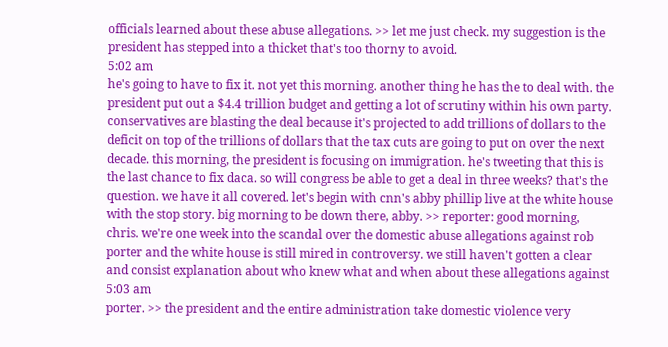officials learned about these abuse allegations. >> let me just check. my suggestion is the president has stepped into a thicket that's too thorny to avoid.
5:02 am
he's going to have to fix it. not yet this morning. another thing he has the to deal with. the president put out a $4.4 trillion budget and getting a lot of scrutiny within his own party. conservatives are blasting the deal because it's projected to add trillions of dollars to the deficit on top of the trillions of dollars that the tax cuts are going to put on over the next decade. this morning, the president is focusing on immigration. he's tweeting that this is the last chance to fix daca. so will congress be able to get a deal in three weeks? that's the question. we have it all covered. let's begin with cnn's abby phillip live at the white house with the stop story. big morning to be down there, abby. >> reporter: good morning, chris. we're one week into the scandal over the domestic abuse allegations against rob porter and the white house is still mired in controversy. we still haven't gotten a clear and consist explanation about who knew what and when about these allegations against
5:03 am
porter. >> the president and the entire administration take domestic violence very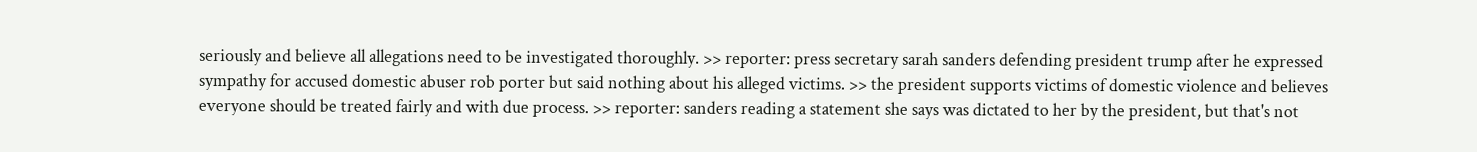seriously and believe all allegations need to be investigated thoroughly. >> reporter: press secretary sarah sanders defending president trump after he expressed sympathy for accused domestic abuser rob porter but said nothing about his alleged victims. >> the president supports victims of domestic violence and believes everyone should be treated fairly and with due process. >> reporter: sanders reading a statement she says was dictated to her by the president, but that's not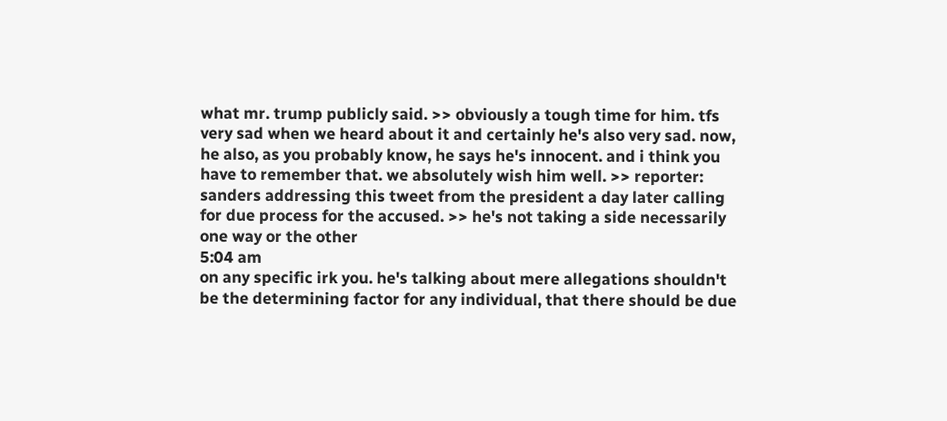what mr. trump publicly said. >> obviously a tough time for him. tfs very sad when we heard about it and certainly he's also very sad. now, he also, as you probably know, he says he's innocent. and i think you have to remember that. we absolutely wish him well. >> reporter: sanders addressing this tweet from the president a day later calling for due process for the accused. >> he's not taking a side necessarily one way or the other
5:04 am
on any specific irk you. he's talking about mere allegations shouldn't be the determining factor for any individual, that there should be due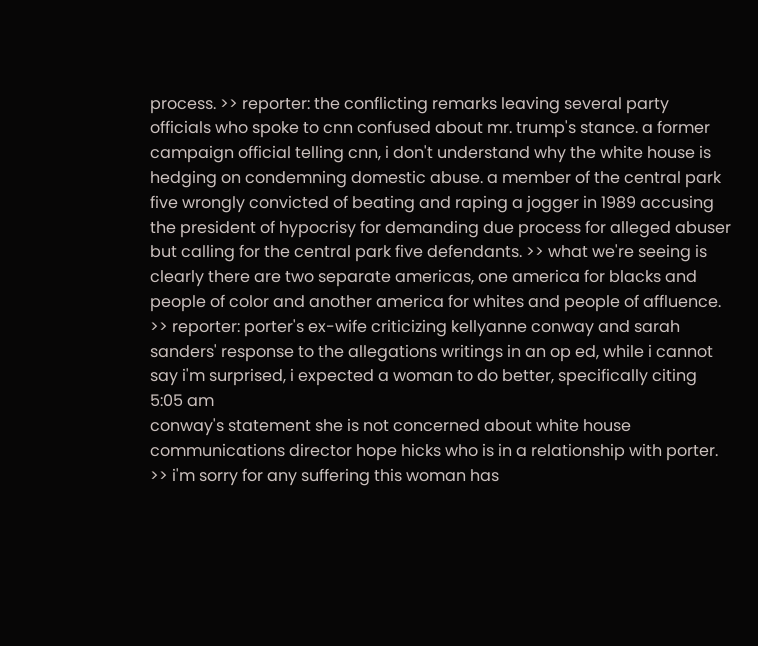process. >> reporter: the conflicting remarks leaving several party officials who spoke to cnn confused about mr. trump's stance. a former campaign official telling cnn, i don't understand why the white house is hedging on condemning domestic abuse. a member of the central park five wrongly convicted of beating and raping a jogger in 1989 accusing the president of hypocrisy for demanding due process for alleged abuser but calling for the central park five defendants. >> what we're seeing is clearly there are two separate americas, one america for blacks and people of color and another america for whites and people of affluence. >> reporter: porter's ex-wife criticizing kellyanne conway and sarah sanders' response to the allegations writings in an op ed, while i cannot say i'm surprised, i expected a woman to do better, specifically citing
5:05 am
conway's statement she is not concerned about white house communications director hope hicks who is in a relationship with porter. >> i'm sorry for any suffering this woman has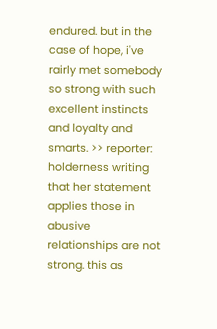endured. but in the case of hope, i've rairly met somebody so strong with such excellent instincts and loyalty and smarts. >> reporter: holderness writing that her statement applies those in abusive relationships are not strong. this as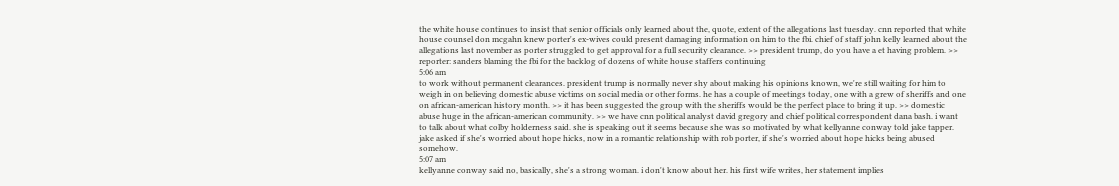the white house continues to insist that senior officials only learned about the, quote, extent of the allegations last tuesday. cnn reported that white house counsel don mcgahn knew porter's ex-wives could present damaging information on him to the fbi. chief of staff john kelly learned about the allegations last november as porter struggled to get approval for a full security clearance. >> president trump, do you have a et having problem. >> reporter: sanders blaming the fbi for the backlog of dozens of white house staffers continuing
5:06 am
to work without permanent clearances. president trump is normally never shy about making his opinions known, we're still waiting for him to weigh in on believing domestic abuse victims on social media or other forms. he has a couple of meetings today, one with a grew of sheriffs and one on african-american history month. >> it has been suggested the group with the sheriffs would be the perfect place to bring it up. >> domestic abuse huge in the african-american community. >> we have cnn political analyst david gregory and chief political correspondent dana bash. i want to talk about what colby holderness said. she is speaking out it seems because she was so motivated by what kellyanne conway told jake tapper. jake asked if she's worried about hope hicks, now in a romantic relationship with rob porter, if she's worried about hope hicks being abused somehow.
5:07 am
kellyanne conway said no, basically, she's a strong woman. i don't know about her. his first wife writes, her statement implies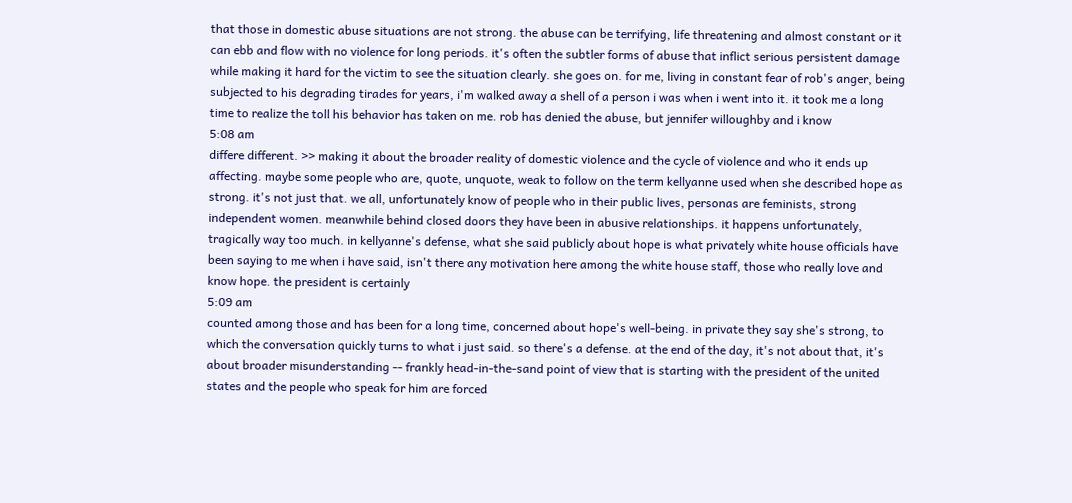that those in domestic abuse situations are not strong. the abuse can be terrifying, life threatening and almost constant or it can ebb and flow with no violence for long periods. it's often the subtler forms of abuse that inflict serious persistent damage while making it hard for the victim to see the situation clearly. she goes on. for me, living in constant fear of rob's anger, being subjected to his degrading tirades for years, i'm walked away a shell of a person i was when i went into it. it took me a long time to realize the toll his behavior has taken on me. rob has denied the abuse, but jennifer willoughby and i know
5:08 am
differe different. >> making it about the broader reality of domestic violence and the cycle of violence and who it ends up affecting. maybe some people who are, quote, unquote, weak to follow on the term kellyanne used when she described hope as strong. it's not just that. we all, unfortunately know of people who in their public lives, personas are feminists, strong independent women. meanwhile behind closed doors they have been in abusive relationships. it happens unfortunately, tragically way too much. in kellyanne's defense, what she said publicly about hope is what privately white house officials have been saying to me when i have said, isn't there any motivation here among the white house staff, those who really love and know hope. the president is certainly
5:09 am
counted among those and has been for a long time, concerned about hope's well-being. in private they say she's strong, to which the conversation quickly turns to what i just said. so there's a defense. at the end of the day, it's not about that, it's about broader misunderstanding -- frankly head-in-the-sand point of view that is starting with the president of the united states and the people who speak for him are forced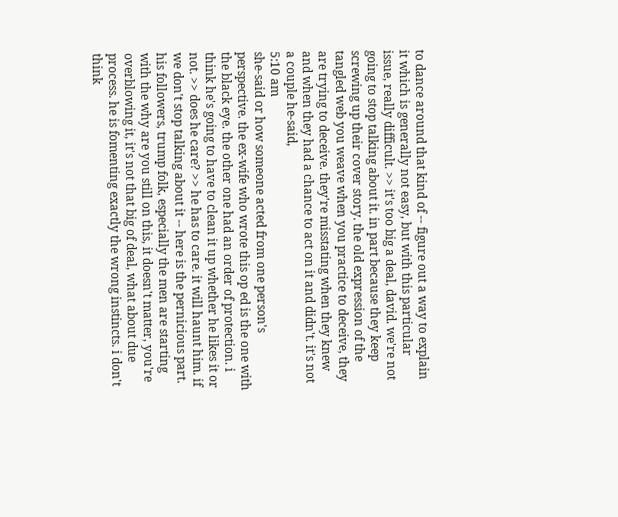to dance around that kind of -- figure out a way to explain it which is generally not easy, but with this particular issue, really difficult. >> it's too big a deal, david. we're not going to stop talking about it. in part because they keep screwing up their cover story. the old expression of the tangled web you weave when you practice to deceive, they are trying to deceive. they're misstating when they knew and when they had a chance to act on it and didn't. it's not a couple he-said,
5:10 am
she-said or how someone acted from one person's perspective. the ex-wife who wrote this op ed is the one with the black eye. the other one had an order of protection. i think he's going to have to clean it up whether he likes it or not. >> does he care? >> he has to care. it will haunt him. if we don't stop talking about it -- here is the pernicious part. his followers, trump folk, especially the men are starting with the why are you still on this, it doesn't matter, you're overblowing it, it's not that big of deal, what about due process. he is fomenting exactly the wrong instincts. i don't think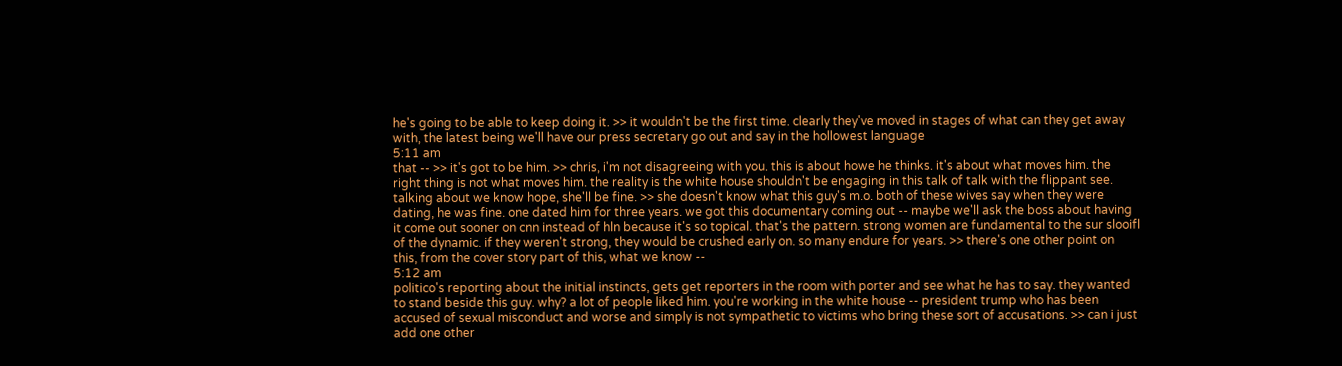he's going to be able to keep doing it. >> it wouldn't be the first time. clearly they've moved in stages of what can they get away with, the latest being we'll have our press secretary go out and say in the hollowest language
5:11 am
that -- >> it's got to be him. >> chris, i'm not disagreeing with you. this is about howe he thinks. it's about what moves him. the right thing is not what moves him. the reality is the white house shouldn't be engaging in this talk of talk with the flippant see. talking about we know hope, she'll be fine. >> she doesn't know what this guy's m.o. both of these wives say when they were dating, he was fine. one dated him for three years. we got this documentary coming out -- maybe we'll ask the boss about having it come out sooner on cnn instead of hln because it's so topical. that's the pattern. strong women are fundamental to the sur slooifl of the dynamic. if they weren't strong, they would be crushed early on. so many endure for years. >> there's one other point on this, from the cover story part of this, what we know --
5:12 am
politico's reporting about the initial instincts, gets get reporters in the room with porter and see what he has to say. they wanted to stand beside this guy. why? a lot of people liked him. you're working in the white house -- president trump who has been accused of sexual misconduct and worse and simply is not sympathetic to victims who bring these sort of accusations. >> can i just add one other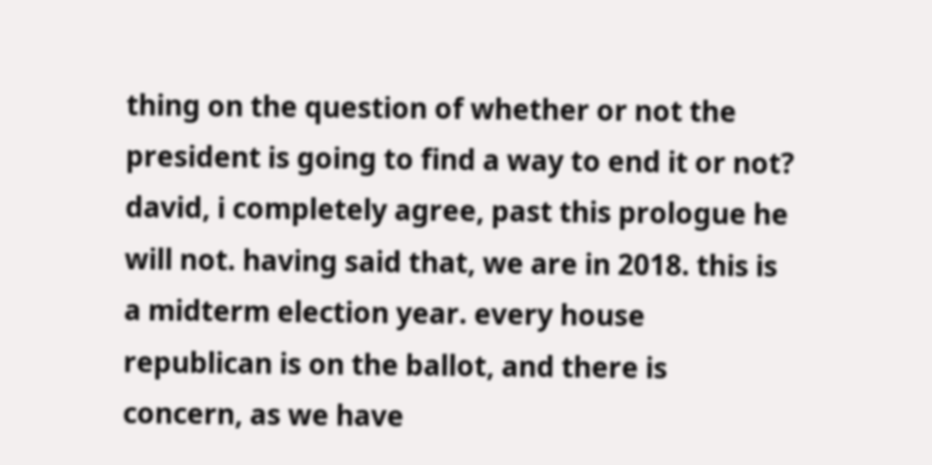thing on the question of whether or not the president is going to find a way to end it or not? david, i completely agree, past this prologue he will not. having said that, we are in 2018. this is a midterm election year. every house republican is on the ballot, and there is concern, as we have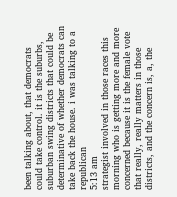been talking about, that democrats could take control. it is the suburbs, suburban swing districts that could be determinative of whether democrats can take back the house. i was talking to a republican
5:13 am
strategist involved in those races this morning who is getting more and more concerned because it is the female vote that really, really matters in those districts, and the concern is, a, the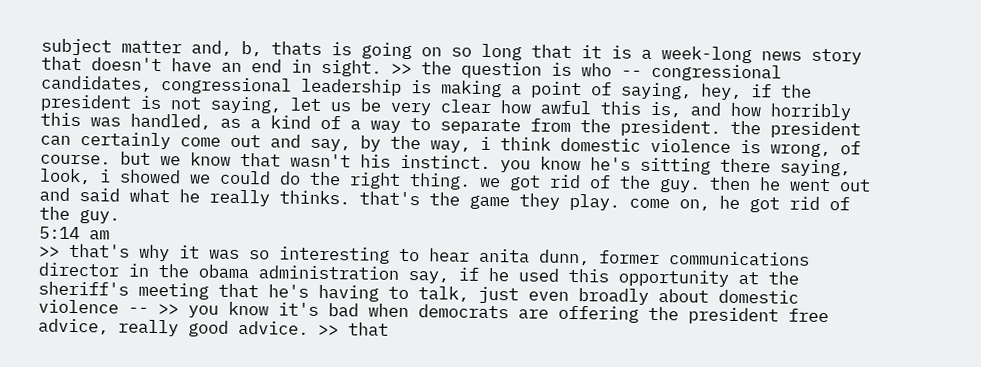subject matter and, b, thats is going on so long that it is a week-long news story that doesn't have an end in sight. >> the question is who -- congressional candidates, congressional leadership is making a point of saying, hey, if the president is not saying, let us be very clear how awful this is, and how horribly this was handled, as a kind of a way to separate from the president. the president can certainly come out and say, by the way, i think domestic violence is wrong, of course. but we know that wasn't his instinct. you know he's sitting there saying, look, i showed we could do the right thing. we got rid of the guy. then he went out and said what he really thinks. that's the game they play. come on, he got rid of the guy.
5:14 am
>> that's why it was so interesting to hear anita dunn, former communications director in the obama administration say, if he used this opportunity at the sheriff's meeting that he's having to talk, just even broadly about domestic violence -- >> you know it's bad when democrats are offering the president free advice, really good advice. >> that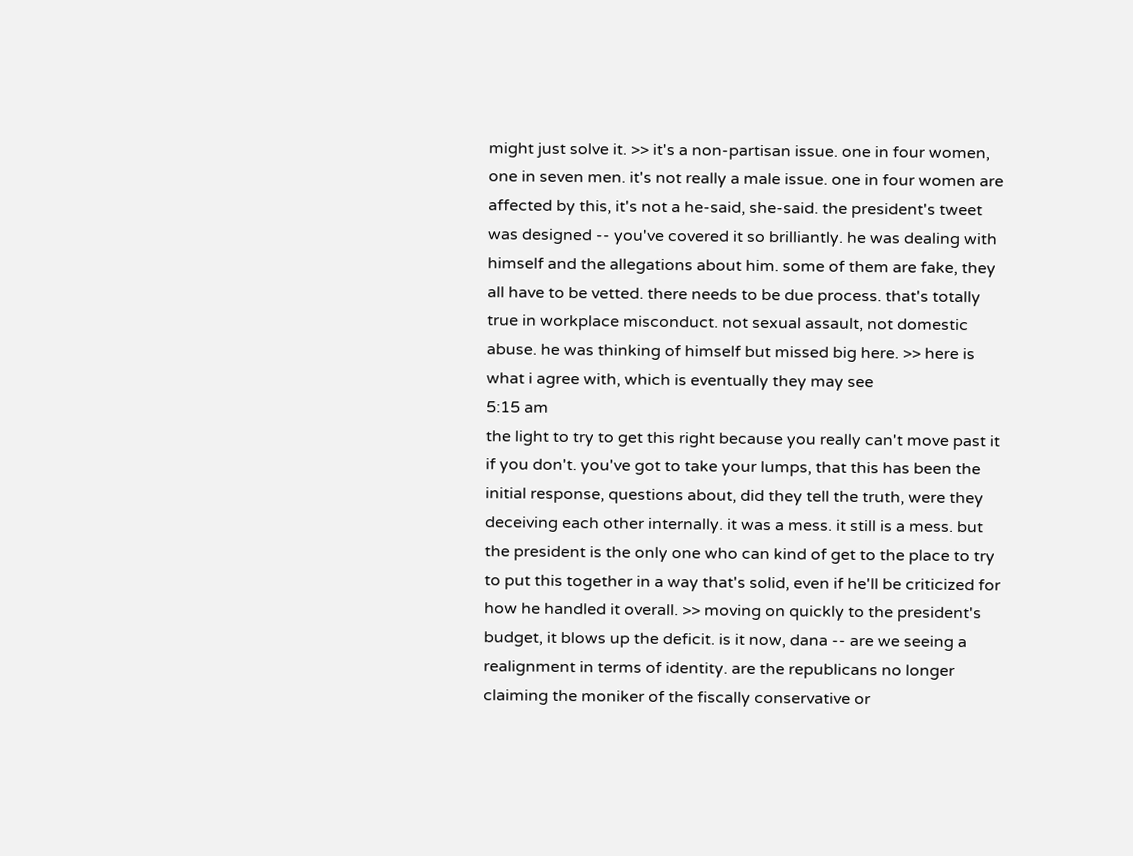might just solve it. >> it's a non-partisan issue. one in four women, one in seven men. it's not really a male issue. one in four women are affected by this, it's not a he-said, she-said. the president's tweet was designed -- you've covered it so brilliantly. he was dealing with himself and the allegations about him. some of them are fake, they all have to be vetted. there needs to be due process. that's totally true in workplace misconduct. not sexual assault, not domestic abuse. he was thinking of himself but missed big here. >> here is what i agree with, which is eventually they may see
5:15 am
the light to try to get this right because you really can't move past it if you don't. you've got to take your lumps, that this has been the initial response, questions about, did they tell the truth, were they deceiving each other internally. it was a mess. it still is a mess. but the president is the only one who can kind of get to the place to try to put this together in a way that's solid, even if he'll be criticized for how he handled it overall. >> moving on quickly to the president's budget, it blows up the deficit. is it now, dana -- are we seeing a realignment in terms of identity. are the republicans no longer claiming the moniker of the fiscally conservative or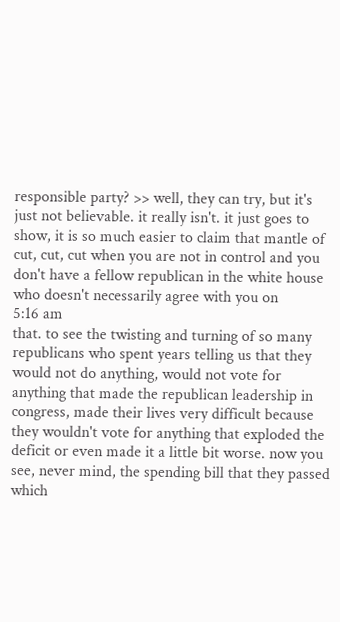responsible party? >> well, they can try, but it's just not believable. it really isn't. it just goes to show, it is so much easier to claim that mantle of cut, cut, cut when you are not in control and you don't have a fellow republican in the white house who doesn't necessarily agree with you on
5:16 am
that. to see the twisting and turning of so many republicans who spent years telling us that they would not do anything, would not vote for anything that made the republican leadership in congress, made their lives very difficult because they wouldn't vote for anything that exploded the deficit or even made it a little bit worse. now you see, never mind, the spending bill that they passed which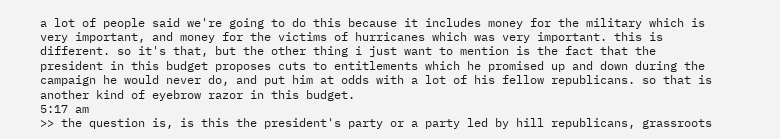a lot of people said we're going to do this because it includes money for the military which is very important, and money for the victims of hurricanes which was very important. this is different. so it's that, but the other thing i just want to mention is the fact that the president in this budget proposes cuts to entitlements which he promised up and down during the campaign he would never do, and put him at odds with a lot of his fellow republicans. so that is another kind of eyebrow razor in this budget.
5:17 am
>> the question is, is this the president's party or a party led by hill republicans, grassroots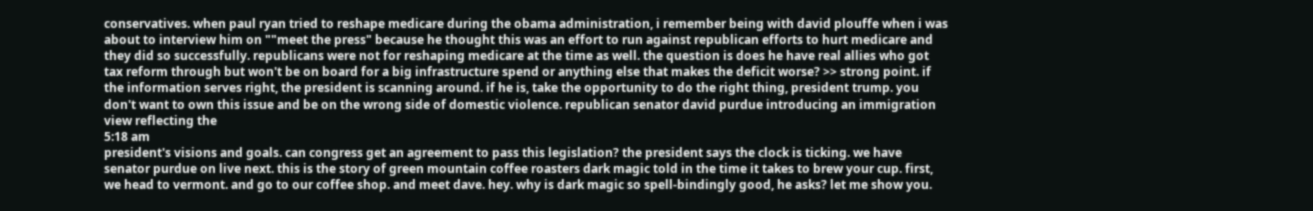conservatives. when paul ryan tried to reshape medicare during the obama administration, i remember being with david plouffe when i was about to interview him on ""meet the press" because he thought this was an effort to run against republican efforts to hurt medicare and they did so successfully. republicans were not for reshaping medicare at the time as well. the question is does he have real allies who got tax reform through but won't be on board for a big infrastructure spend or anything else that makes the deficit worse? >> strong point. if the information serves right, the president is scanning around. if he is, take the opportunity to do the right thing, president trump. you don't want to own this issue and be on the wrong side of domestic violence. republican senator david purdue introducing an immigration view reflecting the
5:18 am
president's visions and goals. can congress get an agreement to pass this legislation? the president says the clock is ticking. we have senator purdue on live next. this is the story of green mountain coffee roasters dark magic told in the time it takes to brew your cup. first, we head to vermont. and go to our coffee shop. and meet dave. hey. why is dark magic so spell-bindingly good, he asks? let me show you.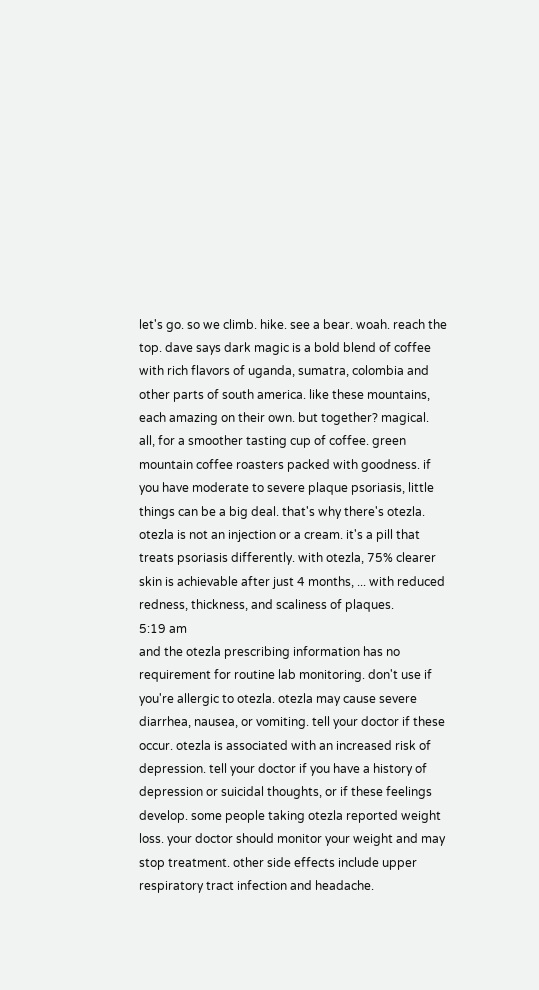let's go. so we climb. hike. see a bear. woah. reach the top. dave says dark magic is a bold blend of coffee with rich flavors of uganda, sumatra, colombia and other parts of south america. like these mountains, each amazing on their own. but together? magical. all, for a smoother tasting cup of coffee. green mountain coffee roasters packed with goodness. if you have moderate to severe plaque psoriasis, little things can be a big deal. that's why there's otezla. otezla is not an injection or a cream. it's a pill that treats psoriasis differently. with otezla, 75% clearer skin is achievable after just 4 months, ... with reduced redness, thickness, and scaliness of plaques.
5:19 am
and the otezla prescribing information has no requirement for routine lab monitoring. don't use if you're allergic to otezla. otezla may cause severe diarrhea, nausea, or vomiting. tell your doctor if these occur. otezla is associated with an increased risk of depression. tell your doctor if you have a history of depression or suicidal thoughts, or if these feelings develop. some people taking otezla reported weight loss. your doctor should monitor your weight and may stop treatment. other side effects include upper respiratory tract infection and headache.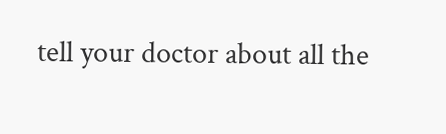tell your doctor about all the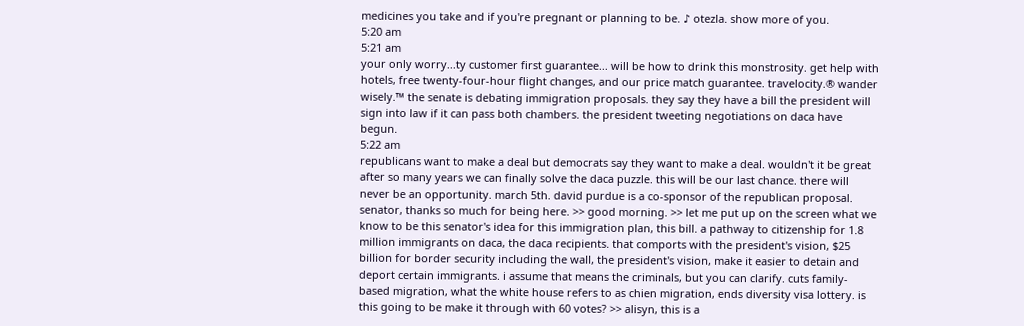medicines you take and if you're pregnant or planning to be. ♪ otezla. show more of you.
5:20 am
5:21 am
your only worry...ty customer first guarantee... will be how to drink this monstrosity. get help with hotels, free twenty-four-hour flight changes, and our price match guarantee. travelocity.® wander wisely.™ the senate is debating immigration proposals. they say they have a bill the president will sign into law if it can pass both chambers. the president tweeting negotiations on daca have begun.
5:22 am
republicans want to make a deal but democrats say they want to make a deal. wouldn't it be great after so many years we can finally solve the daca puzzle. this will be our last chance. there will never be an opportunity. march 5th. david purdue is a co-sponsor of the republican proposal. senator, thanks so much for being here. >> good morning. >> let me put up on the screen what we know to be this senator's idea for this immigration plan, this bill. a pathway to citizenship for 1.8 million immigrants on daca, the daca recipients. that comports with the president's vision, $25 billion for border security including the wall, the president's vision, make it easier to detain and deport certain immigrants. i assume that means the criminals, but you can clarify. cuts family-based migration, what the white house refers to as chien migration, ends diversity visa lottery. is this going to be make it through with 60 votes? >> alisyn, this is a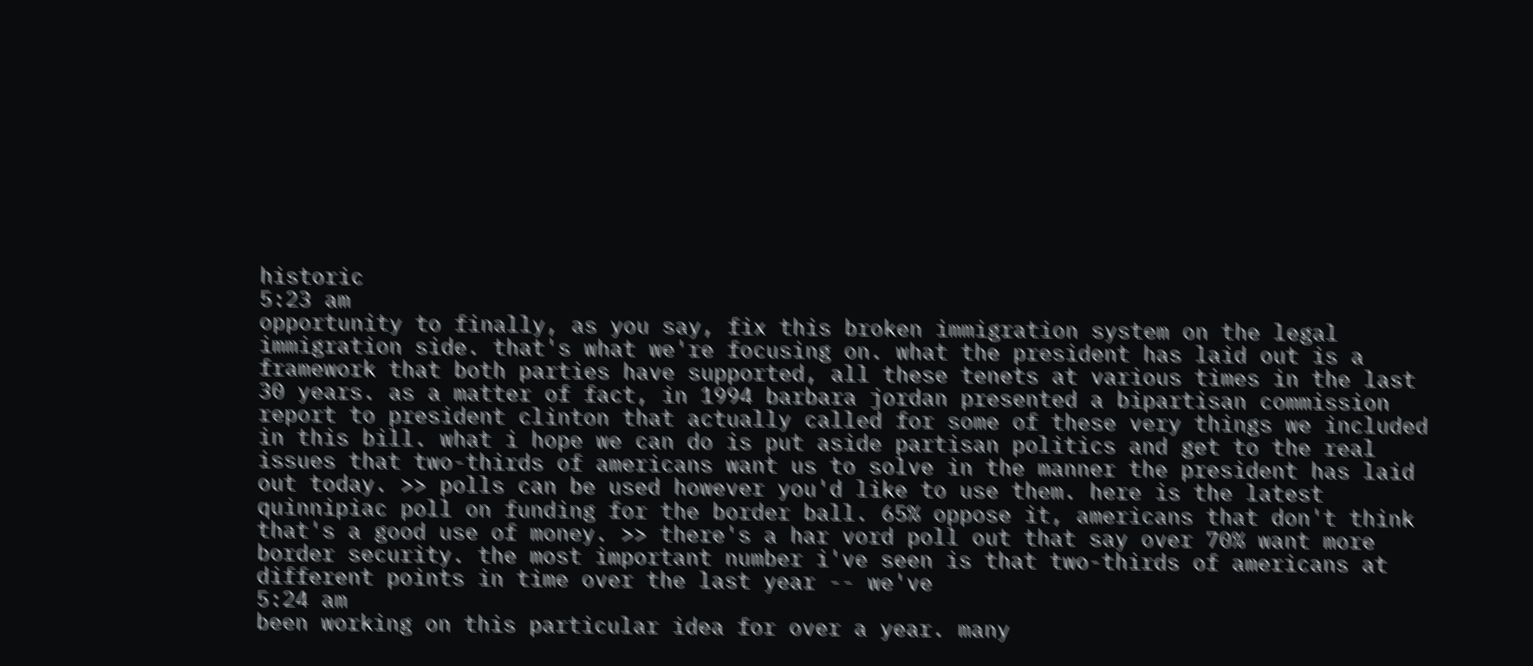historic
5:23 am
opportunity to finally, as you say, fix this broken immigration system on the legal immigration side. that's what we're focusing on. what the president has laid out is a framework that both parties have supported, all these tenets at various times in the last 30 years. as a matter of fact, in 1994 barbara jordan presented a bipartisan commission report to president clinton that actually called for some of these very things we included in this bill. what i hope we can do is put aside partisan politics and get to the real issues that two-thirds of americans want us to solve in the manner the president has laid out today. >> polls can be used however you'd like to use them. here is the latest quinnipiac poll on funding for the border ball. 65% oppose it, americans that don't think that's a good use of money. >> there's a har vord poll out that say over 70% want more border security. the most important number i've seen is that two-thirds of americans at different points in time over the last year -- we've
5:24 am
been working on this particular idea for over a year. many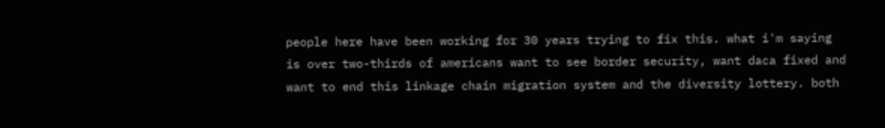people here have been working for 30 years trying to fix this. what i'm saying is over two-thirds of americans want to see border security, want daca fixed and want to end this linkage chain migration system and the diversity lottery. both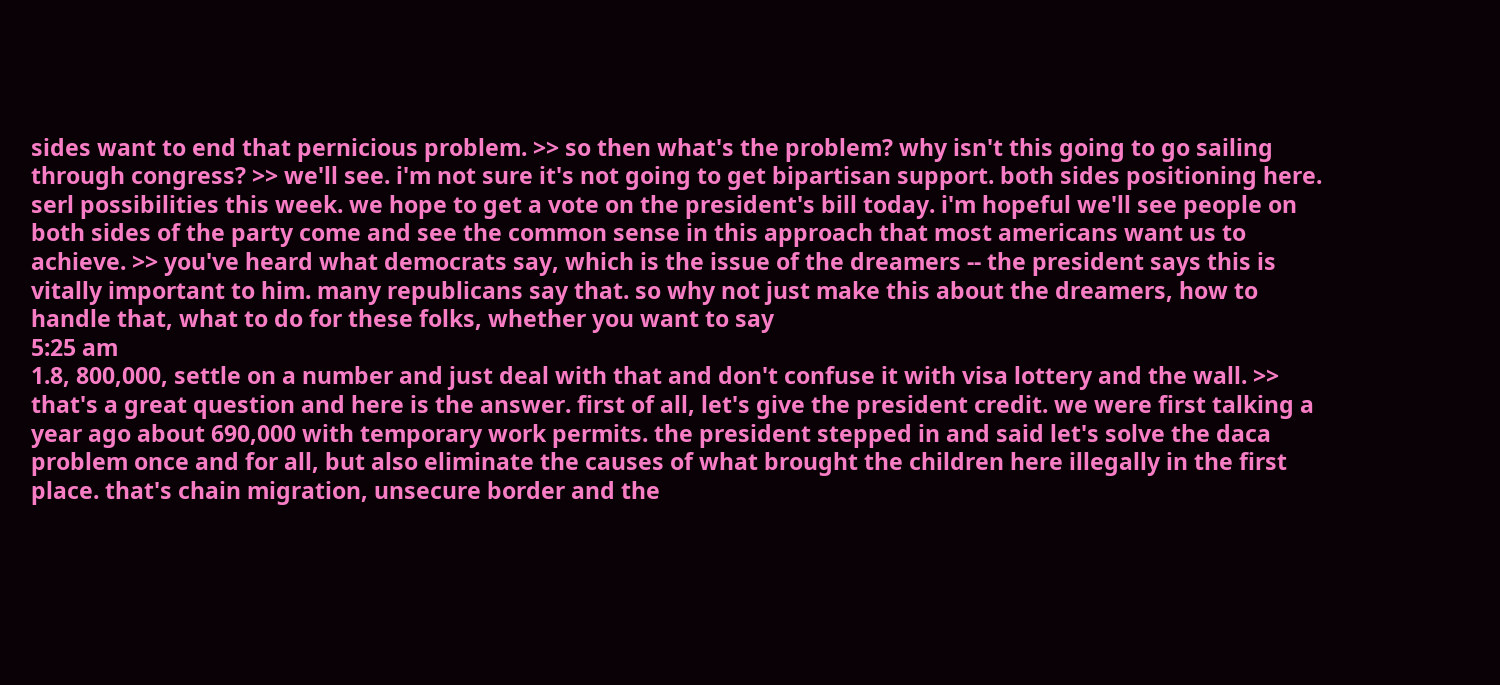sides want to end that pernicious problem. >> so then what's the problem? why isn't this going to go sailing through congress? >> we'll see. i'm not sure it's not going to get bipartisan support. both sides positioning here. serl possibilities this week. we hope to get a vote on the president's bill today. i'm hopeful we'll see people on both sides of the party come and see the common sense in this approach that most americans want us to achieve. >> you've heard what democrats say, which is the issue of the dreamers -- the president says this is vitally important to him. many republicans say that. so why not just make this about the dreamers, how to handle that, what to do for these folks, whether you want to say
5:25 am
1.8, 800,000, settle on a number and just deal with that and don't confuse it with visa lottery and the wall. >> that's a great question and here is the answer. first of all, let's give the president credit. we were first talking a year ago about 690,000 with temporary work permits. the president stepped in and said let's solve the daca problem once and for all, but also eliminate the causes of what brought the children here illegally in the first place. that's chain migration, unsecure border and the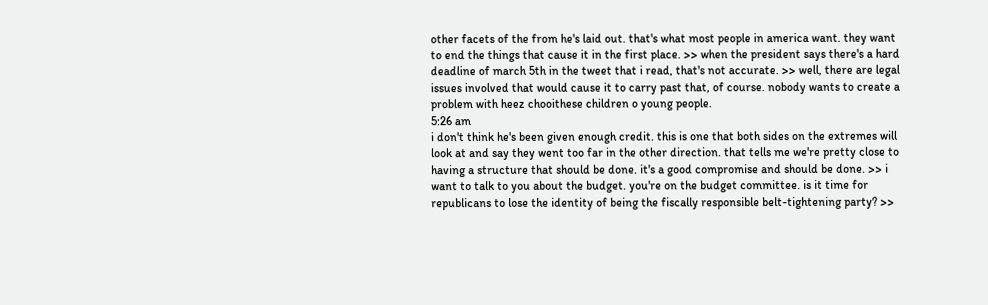other facets of the from he's laid out. that's what most people in america want. they want to end the things that cause it in the first place. >> when the president says there's a hard deadline of march 5th in the tweet that i read, that's not accurate. >> well, there are legal issues involved that would cause it to carry past that, of course. nobody wants to create a problem with heez chooithese children o young people.
5:26 am
i don't think he's been given enough credit. this is one that both sides on the extremes will look at and say they went too far in the other direction. that tells me we're pretty close to having a structure that should be done. it's a good compromise and should be done. >> i want to talk to you about the budget. you're on the budget committee. is it time for republicans to lose the identity of being the fiscally responsible belt-tightening party? >>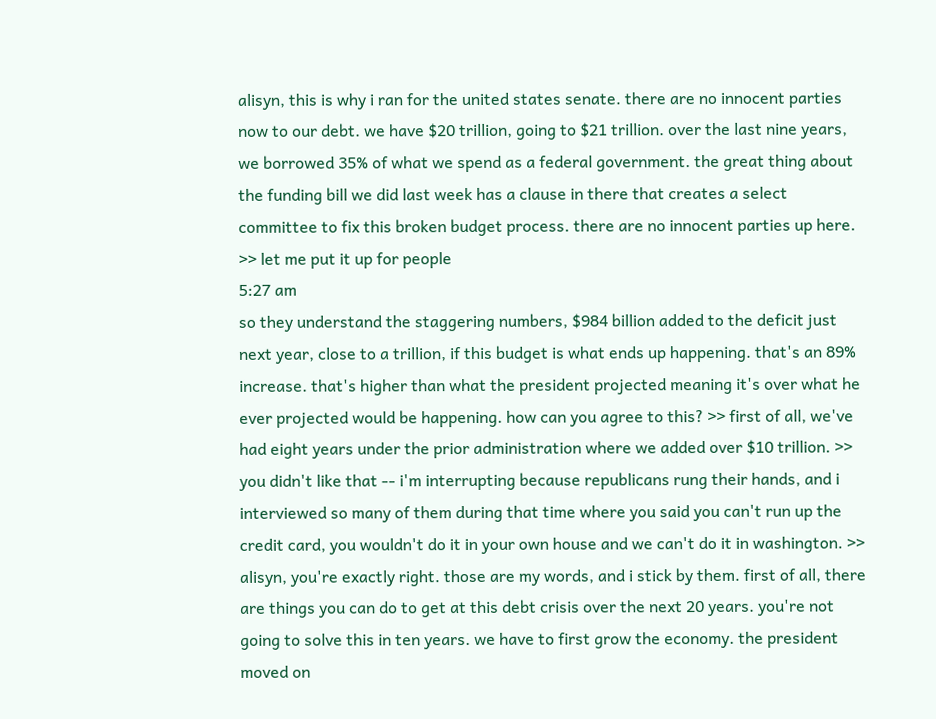alisyn, this is why i ran for the united states senate. there are no innocent parties now to our debt. we have $20 trillion, going to $21 trillion. over the last nine years, we borrowed 35% of what we spend as a federal government. the great thing about the funding bill we did last week has a clause in there that creates a select committee to fix this broken budget process. there are no innocent parties up here. >> let me put it up for people
5:27 am
so they understand the staggering numbers, $984 billion added to the deficit just next year, close to a trillion, if this budget is what ends up happening. that's an 89% increase. that's higher than what the president projected meaning it's over what he ever projected would be happening. how can you agree to this? >> first of all, we've had eight years under the prior administration where we added over $10 trillion. >> you didn't like that -- i'm interrupting because republicans rung their hands, and i interviewed so many of them during that time where you said you can't run up the credit card, you wouldn't do it in your own house and we can't do it in washington. >> alisyn, you're exactly right. those are my words, and i stick by them. first of all, there are things you can do to get at this debt crisis over the next 20 years. you're not going to solve this in ten years. we have to first grow the economy. the president moved on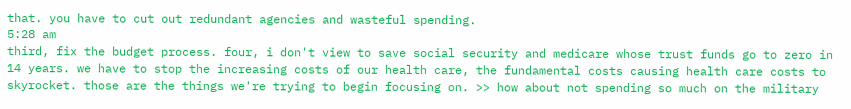that. you have to cut out redundant agencies and wasteful spending.
5:28 am
third, fix the budget process. four, i don't view to save social security and medicare whose trust funds go to zero in 14 years. we have to stop the increasing costs of our health care, the fundamental costs causing health care costs to skyrocket. those are the things we're trying to begin focusing on. >> how about not spending so much on the military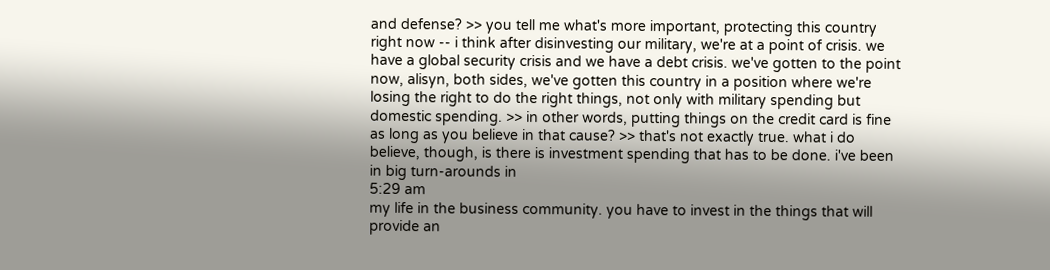and defense? >> you tell me what's more important, protecting this country right now -- i think after disinvesting our military, we're at a point of crisis. we have a global security crisis and we have a debt crisis. we've gotten to the point now, alisyn, both sides, we've gotten this country in a position where we're losing the right to do the right things, not only with military spending but domestic spending. >> in other words, putting things on the credit card is fine as long as you believe in that cause? >> that's not exactly true. what i do believe, though, is there is investment spending that has to be done. i've been in big turn-arounds in
5:29 am
my life in the business community. you have to invest in the things that will provide an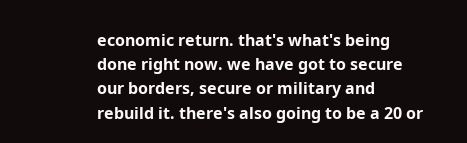economic return. that's what's being done right now. we have got to secure our borders, secure or military and rebuild it. there's also going to be a 20 or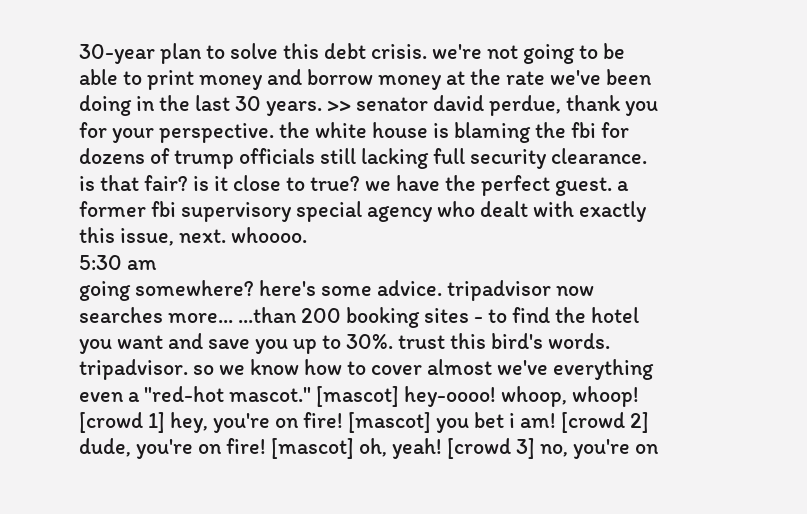30-year plan to solve this debt crisis. we're not going to be able to print money and borrow money at the rate we've been doing in the last 30 years. >> senator david perdue, thank you for your perspective. the white house is blaming the fbi for dozens of trump officials still lacking full security clearance. is that fair? is it close to true? we have the perfect guest. a former fbi supervisory special agency who dealt with exactly this issue, next. whoooo.
5:30 am
going somewhere? here's some advice. tripadvisor now searches more... ...than 200 booking sites - to find the hotel you want and save you up to 30%. trust this bird's words. tripadvisor. so we know how to cover almost we've everything even a "red-hot mascot." [mascot] hey-oooo! whoop, whoop! [crowd 1] hey, you're on fire! [mascot] you bet i am! [crowd 2] dude, you're on fire! [mascot] oh, yeah! [crowd 3] no, you're on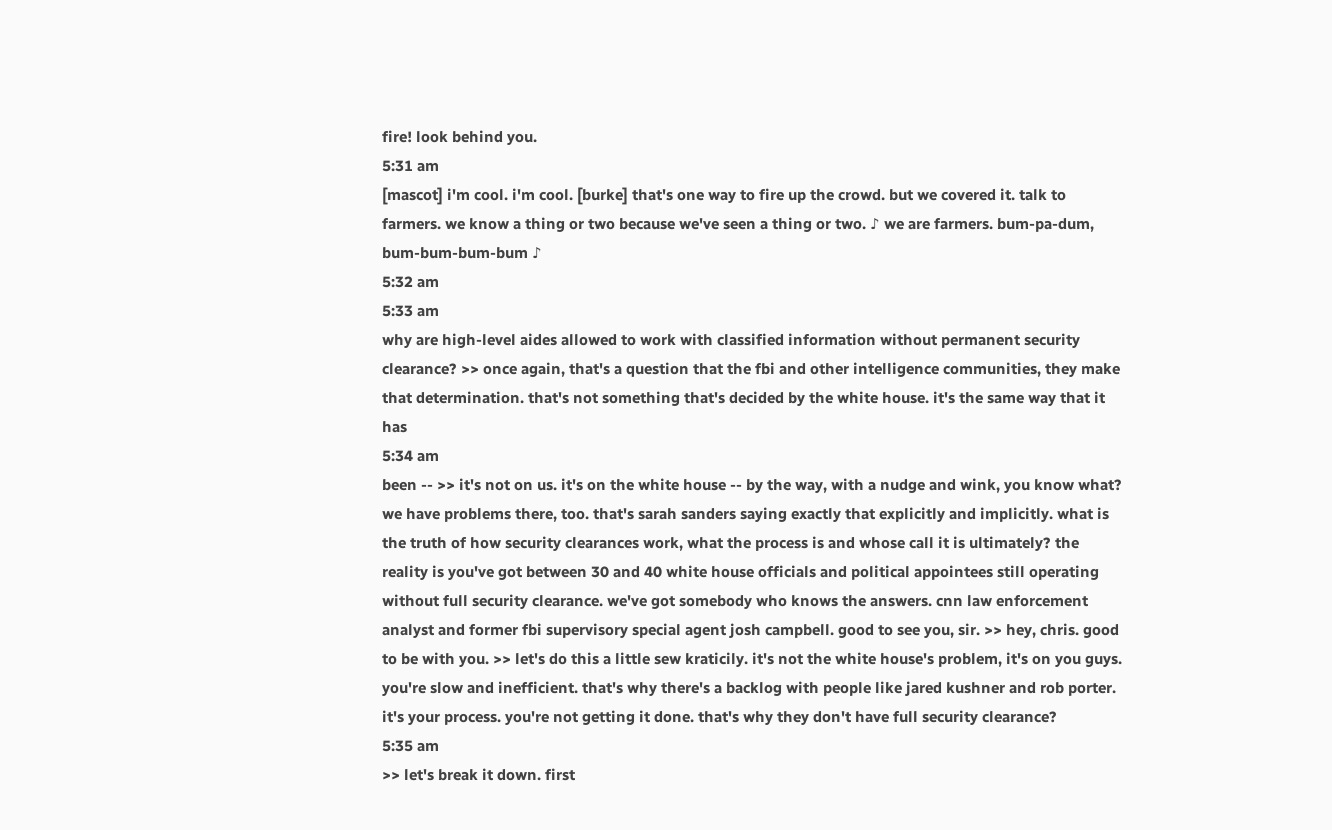fire! look behind you.
5:31 am
[mascot] i'm cool. i'm cool. [burke] that's one way to fire up the crowd. but we covered it. talk to farmers. we know a thing or two because we've seen a thing or two. ♪ we are farmers. bum-pa-dum, bum-bum-bum-bum ♪
5:32 am
5:33 am
why are high-level aides allowed to work with classified information without permanent security clearance? >> once again, that's a question that the fbi and other intelligence communities, they make that determination. that's not something that's decided by the white house. it's the same way that it has
5:34 am
been -- >> it's not on us. it's on the white house -- by the way, with a nudge and wink, you know what? we have problems there, too. that's sarah sanders saying exactly that explicitly and implicitly. what is the truth of how security clearances work, what the process is and whose call it is ultimately? the reality is you've got between 30 and 40 white house officials and political appointees still operating without full security clearance. we've got somebody who knows the answers. cnn law enforcement analyst and former fbi supervisory special agent josh campbell. good to see you, sir. >> hey, chris. good to be with you. >> let's do this a little sew kraticily. it's not the white house's problem, it's on you guys. you're slow and inefficient. that's why there's a backlog with people like jared kushner and rob porter. it's your process. you're not getting it done. that's why they don't have full security clearance?
5:35 am
>> let's break it down. first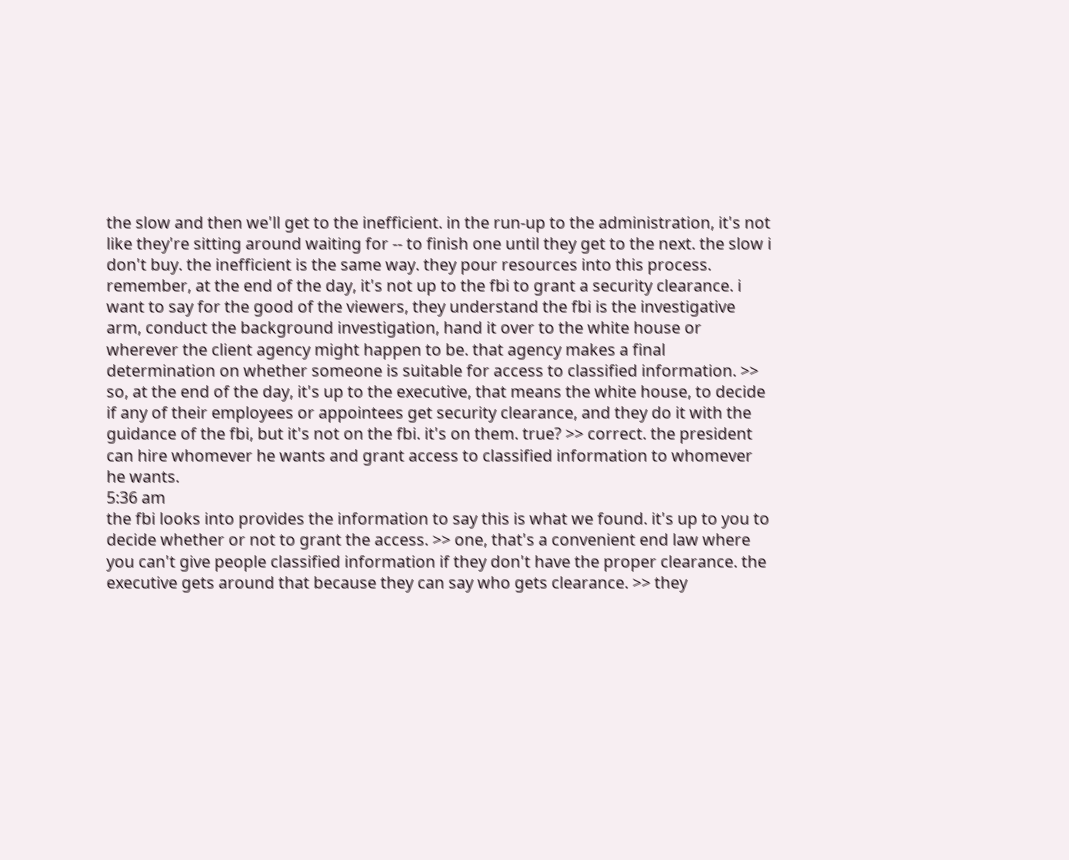the slow and then we'll get to the inefficient. in the run-up to the administration, it's not like they're sitting around waiting for -- to finish one until they get to the next. the slow i don't buy. the inefficient is the same way. they pour resources into this process. remember, at the end of the day, it's not up to the fbi to grant a security clearance. i want to say for the good of the viewers, they understand the fbi is the investigative arm, conduct the background investigation, hand it over to the white house or wherever the client agency might happen to be. that agency makes a final determination on whether someone is suitable for access to classified information. >> so, at the end of the day, it's up to the executive, that means the white house, to decide if any of their employees or appointees get security clearance, and they do it with the guidance of the fbi, but it's not on the fbi. it's on them. true? >> correct. the president can hire whomever he wants and grant access to classified information to whomever he wants.
5:36 am
the fbi looks into provides the information to say this is what we found. it's up to you to decide whether or not to grant the access. >> one, that's a convenient end law where you can't give people classified information if they don't have the proper clearance. the executive gets around that because they can say who gets clearance. >> they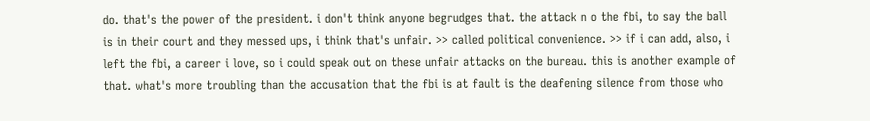do. that's the power of the president. i don't think anyone begrudges that. the attack n o the fbi, to say the ball is in their court and they messed ups, i think that's unfair. >> called political convenience. >> if i can add, also, i left the fbi, a career i love, so i could speak out on these unfair attacks on the bureau. this is another example of that. what's more troubling than the accusation that the fbi is at fault is the deafening silence from those who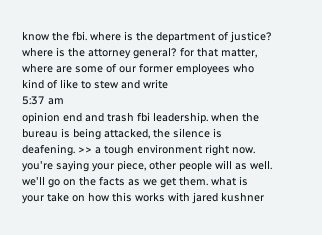know the fbi. where is the department of justice? where is the attorney general? for that matter, where are some of our former employees who kind of like to stew and write
5:37 am
opinion end and trash fbi leadership. when the bureau is being attacked, the silence is deafening. >> a tough environment right now. you're saying your piece, other people will as well. we'll go on the facts as we get them. what is your take on how this works with jared kushner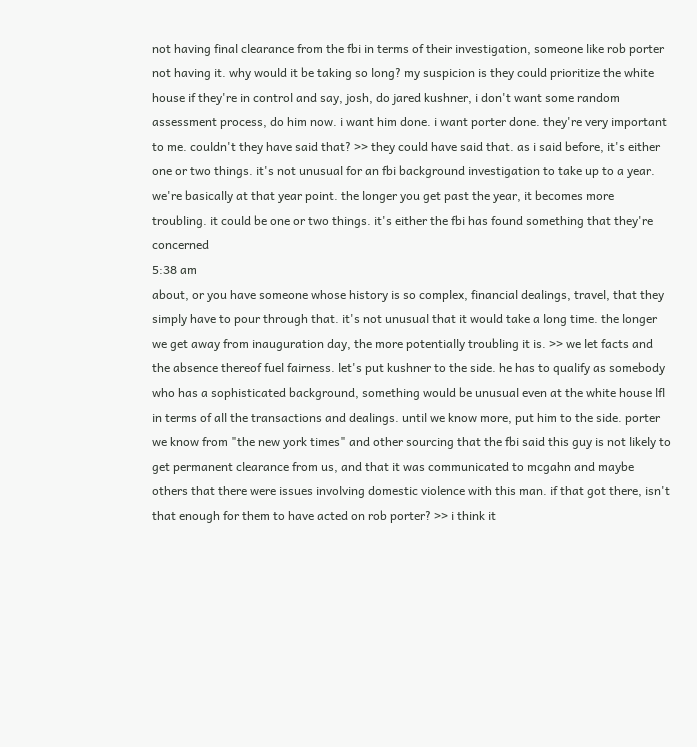not having final clearance from the fbi in terms of their investigation, someone like rob porter not having it. why would it be taking so long? my suspicion is they could prioritize the white house if they're in control and say, josh, do jared kushner, i don't want some random assessment process, do him now. i want him done. i want porter done. they're very important to me. couldn't they have said that? >> they could have said that. as i said before, it's either one or two things. it's not unusual for an fbi background investigation to take up to a year. we're basically at that year point. the longer you get past the year, it becomes more troubling. it could be one or two things. it's either the fbi has found something that they're concerned
5:38 am
about, or you have someone whose history is so complex, financial dealings, travel, that they simply have to pour through that. it's not unusual that it would take a long time. the longer we get away from inauguration day, the more potentially troubling it is. >> we let facts and the absence thereof fuel fairness. let's put kushner to the side. he has to qualify as somebody who has a sophisticated background, something would be unusual even at the white house lfl in terms of all the transactions and dealings. until we know more, put him to the side. porter we know from "the new york times" and other sourcing that the fbi said this guy is not likely to get permanent clearance from us, and that it was communicated to mcgahn and maybe others that there were issues involving domestic violence with this man. if that got there, isn't that enough for them to have acted on rob porter? >> i think it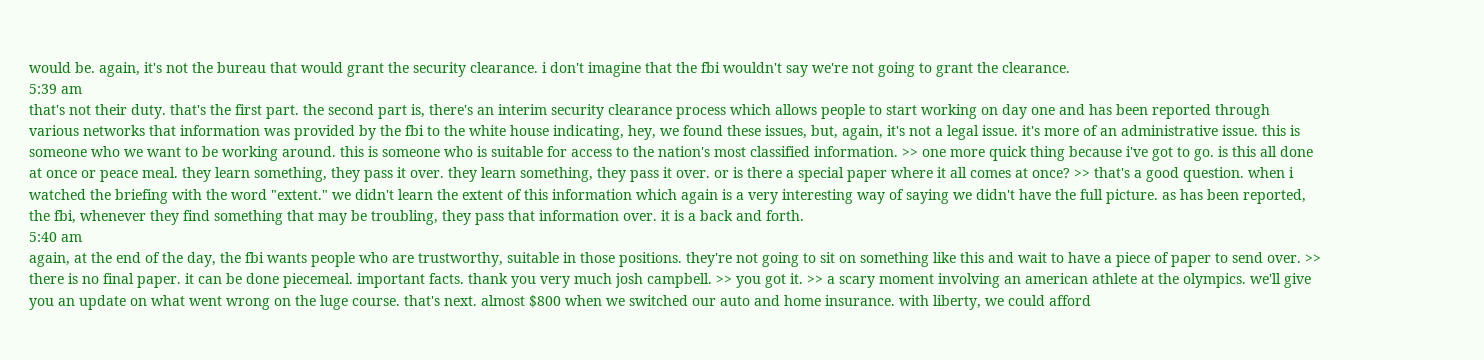would be. again, it's not the bureau that would grant the security clearance. i don't imagine that the fbi wouldn't say we're not going to grant the clearance.
5:39 am
that's not their duty. that's the first part. the second part is, there's an interim security clearance process which allows people to start working on day one and has been reported through various networks that information was provided by the fbi to the white house indicating, hey, we found these issues, but, again, it's not a legal issue. it's more of an administrative issue. this is someone who we want to be working around. this is someone who is suitable for access to the nation's most classified information. >> one more quick thing because i've got to go. is this all done at once or peace meal. they learn something, they pass it over. they learn something, they pass it over. or is there a special paper where it all comes at once? >> that's a good question. when i watched the briefing with the word "extent." we didn't learn the extent of this information which again is a very interesting way of saying we didn't have the full picture. as has been reported, the fbi, whenever they find something that may be troubling, they pass that information over. it is a back and forth.
5:40 am
again, at the end of the day, the fbi wants people who are trustworthy, suitable in those positions. they're not going to sit on something like this and wait to have a piece of paper to send over. >> there is no final paper. it can be done piecemeal. important facts. thank you very much josh campbell. >> you got it. >> a scary moment involving an american athlete at the olympics. we'll give you an update on what went wrong on the luge course. that's next. almost $800 when we switched our auto and home insurance. with liberty, we could afford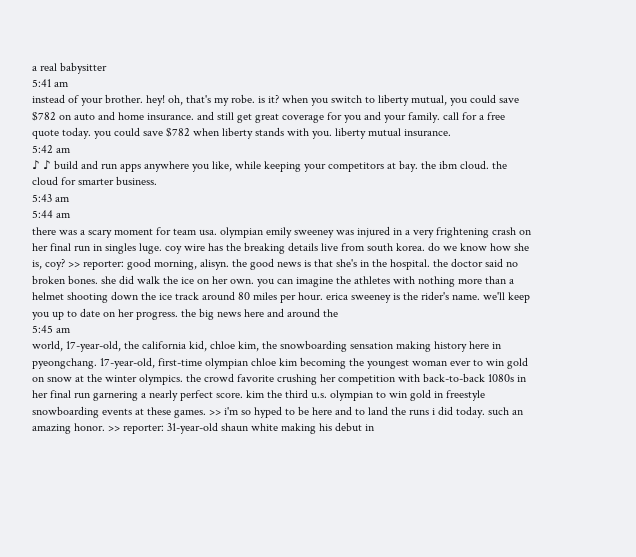a real babysitter
5:41 am
instead of your brother. hey! oh, that's my robe. is it? when you switch to liberty mutual, you could save $782 on auto and home insurance. and still get great coverage for you and your family. call for a free quote today. you could save $782 when liberty stands with you. liberty mutual insurance.
5:42 am
♪ ♪ build and run apps anywhere you like, while keeping your competitors at bay. the ibm cloud. the cloud for smarter business.
5:43 am
5:44 am
there was a scary moment for team usa. olympian emily sweeney was injured in a very frightening crash on her final run in singles luge. coy wire has the breaking details live from south korea. do we know how she is, coy? >> reporter: good morning, alisyn. the good news is that she's in the hospital. the doctor said no broken bones. she did walk the ice on her own. you can imagine the athletes with nothing more than a helmet shooting down the ice track around 80 miles per hour. erica sweeney is the rider's name. we'll keep you up to date on her progress. the big news here and around the
5:45 am
world, 17-year-old, the california kid, chloe kim, the snowboarding sensation making history here in pyeongchang. 17-year-old, first-time olympian chloe kim becoming the youngest woman ever to win gold on snow at the winter olympics. the crowd favorite crushing her competition with back-to-back 1080s in her final run garnering a nearly perfect score. kim the third u.s. olympian to win gold in freestyle snowboarding events at these games. >> i'm so hyped to be here and to land the runs i did today. such an amazing honor. >> reporter: 31-year-old shaun white making his debut in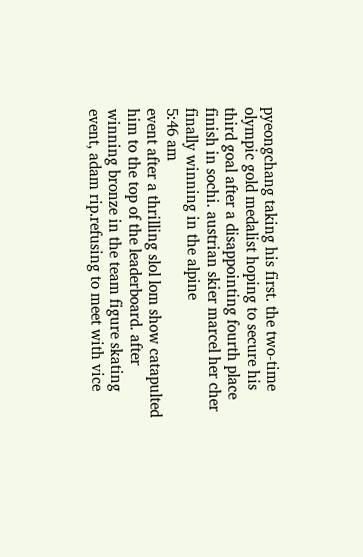pyeongchang taking his first. the two-time olympic gold medalist hoping to secure his third goal after a disappointing fourth place finish in sochi. austrian skier marcel her cher finally winning in the alpine
5:46 am
event after a thrilling slol lom show catapulted him to the top of the leaderboard. after winning bronze in the team figure skating event, adam rip.refusing to meet with vice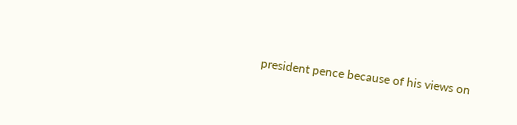president pence because of his views on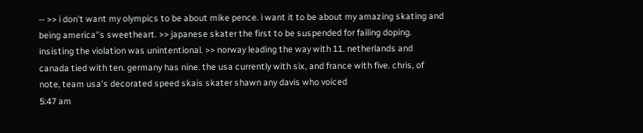-- >> i don't want my olympics to be about mike pence. i want it to be about my amazing skating and being america''s sweetheart. >> japanese skater the first to be suspended for failing doping. insisting the violation was unintentional. >> norway leading the way with 11. netherlands and canada tied with ten. germany has nine. the usa currently with six, and france with five. chris, of note, team usa's decorated speed skais skater shawn any davis who voiced
5:47 am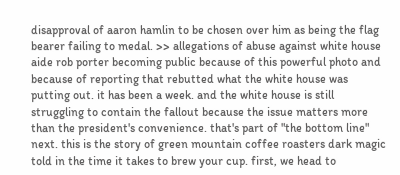disapproval of aaron hamlin to be chosen over him as being the flag bearer failing to medal. >> allegations of abuse against white house aide rob porter becoming public because of this powerful photo and because of reporting that rebutted what the white house was putting out. it has been a week. and the white house is still struggling to contain the fallout because the issue matters more than the president's convenience. that's part of "the bottom line" next. this is the story of green mountain coffee roasters dark magic told in the time it takes to brew your cup. first, we head to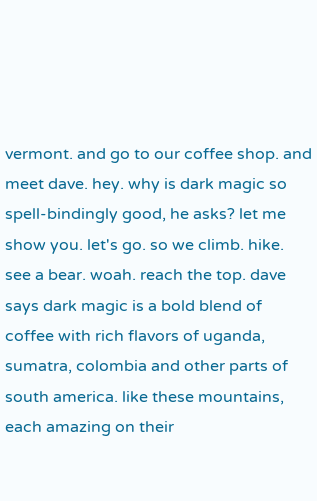vermont. and go to our coffee shop. and meet dave. hey. why is dark magic so spell-bindingly good, he asks? let me show you. let's go. so we climb. hike. see a bear. woah. reach the top. dave says dark magic is a bold blend of coffee with rich flavors of uganda, sumatra, colombia and other parts of south america. like these mountains, each amazing on their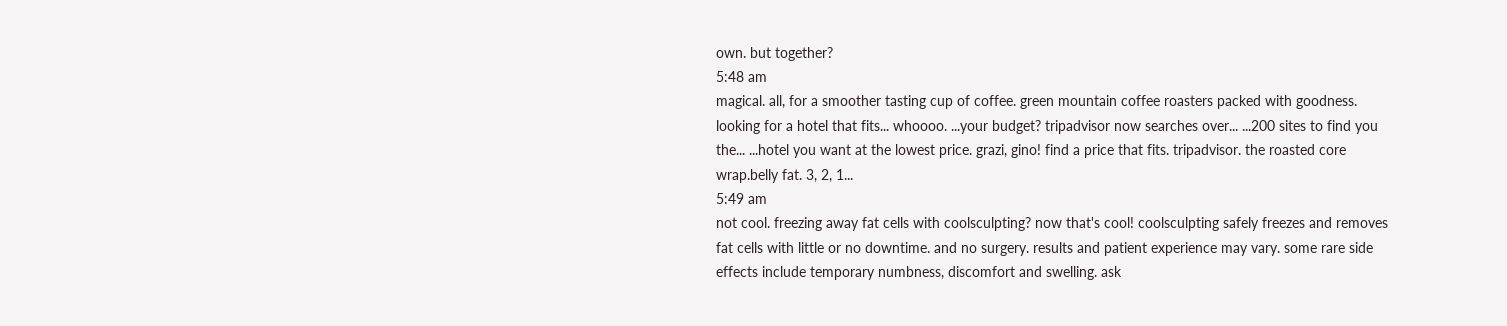own. but together?
5:48 am
magical. all, for a smoother tasting cup of coffee. green mountain coffee roasters packed with goodness. looking for a hotel that fits... whoooo. ...your budget? tripadvisor now searches over... ...200 sites to find you the... ...hotel you want at the lowest price. grazi, gino! find a price that fits. tripadvisor. the roasted core wrap.belly fat. 3, 2, 1...
5:49 am
not cool. freezing away fat cells with coolsculpting? now that's cool! coolsculpting safely freezes and removes fat cells with little or no downtime. and no surgery. results and patient experience may vary. some rare side effects include temporary numbness, discomfort and swelling. ask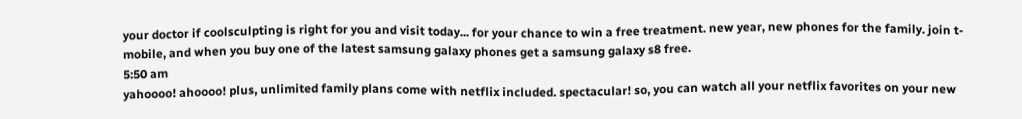your doctor if coolsculpting is right for you and visit today... for your chance to win a free treatment. new year, new phones for the family. join t-mobile, and when you buy one of the latest samsung galaxy phones get a samsung galaxy s8 free.
5:50 am
yahoooo! ahoooo! plus, unlimited family plans come with netflix included. spectacular! so, you can watch all your netflix favorites on your new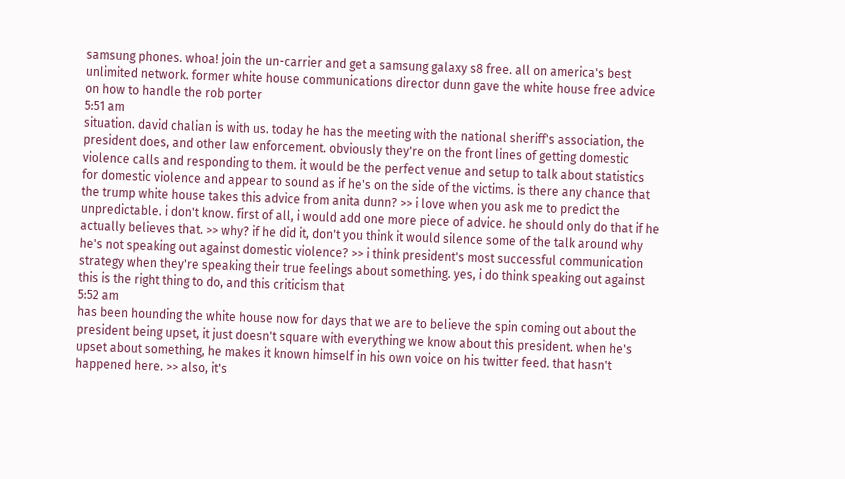samsung phones. whoa! join the un-carrier and get a samsung galaxy s8 free. all on america's best unlimited network. former white house communications director dunn gave the white house free advice on how to handle the rob porter
5:51 am
situation. david chalian is with us. today he has the meeting with the national sheriff's association, the president does, and other law enforcement. obviously they're on the front lines of getting domestic violence calls and responding to them. it would be the perfect venue and setup to talk about statistics for domestic violence and appear to sound as if he's on the side of the victims. is there any chance that the trump white house takes this advice from anita dunn? >> i love when you ask me to predict the unpredictable. i don't know. first of all, i would add one more piece of advice. he should only do that if he actually believes that. >> why? if he did it, don't you think it would silence some of the talk around why he's not speaking out against domestic violence? >> i think president's most successful communication strategy when they're speaking their true feelings about something. yes, i do think speaking out against this is the right thing to do, and this criticism that
5:52 am
has been hounding the white house now for days that we are to believe the spin coming out about the president being upset, it just doesn't square with everything we know about this president. when he's upset about something, he makes it known himself in his own voice on his twitter feed. that hasn't happened here. >> also, it's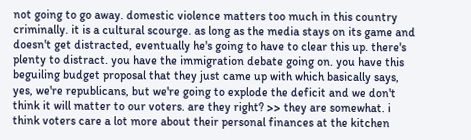not going to go away. domestic violence matters too much in this country criminally. it is a cultural scourge. as long as the media stays on its game and doesn't get distracted, eventually he's going to have to clear this up. there's plenty to distract. you have the immigration debate going on. you have this beguiling budget proposal that they just came up with which basically says, yes, we're republicans, but we're going to explode the deficit and we don't think it will matter to our voters. are they right? >> they are somewhat. i think voters care a lot more about their personal finances at the kitchen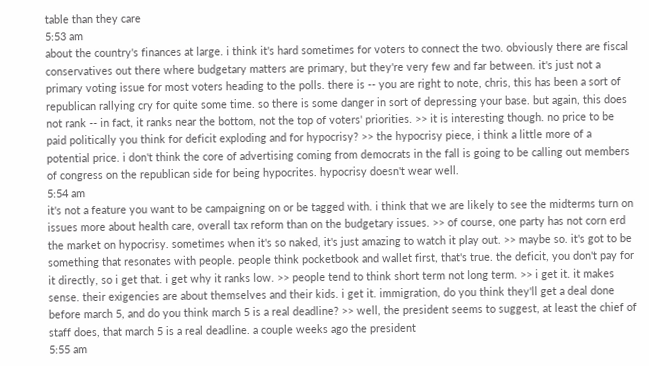table than they care
5:53 am
about the country's finances at large. i think it's hard sometimes for voters to connect the two. obviously there are fiscal conservatives out there where budgetary matters are primary, but they're very few and far between. it's just not a primary voting issue for most voters heading to the polls. there is -- you are right to note, chris, this has been a sort of republican rallying cry for quite some time. so there is some danger in sort of depressing your base. but again, this does not rank -- in fact, it ranks near the bottom, not the top of voters' priorities. >> it is interesting though. no price to be paid politically you think for deficit exploding and for hypocrisy? >> the hypocrisy piece, i think a little more of a potential price. i don't think the core of advertising coming from democrats in the fall is going to be calling out members of congress on the republican side for being hypocrites. hypocrisy doesn't wear well.
5:54 am
it's not a feature you want to be campaigning on or be tagged with. i think that we are likely to see the midterms turn on issues more about health care, overall tax reform than on the budgetary issues. >> of course, one party has not corn erd the market on hypocrisy. sometimes when it's so naked, it's just amazing to watch it play out. >> maybe so. it's got to be something that resonates with people. people think pocketbook and wallet first, that's true. the deficit, you don't pay for it directly, so i get that. i get why it ranks low. >> people tend to think short term not long term. >> i get it. it makes sense. their exigencies are about themselves and their kids. i get it. immigration, do you think they'll get a deal done before march 5, and do you think march 5 is a real deadline? >> well, the president seems to suggest, at least the chief of staff does, that march 5 is a real deadline. a couple weeks ago the president
5:55 am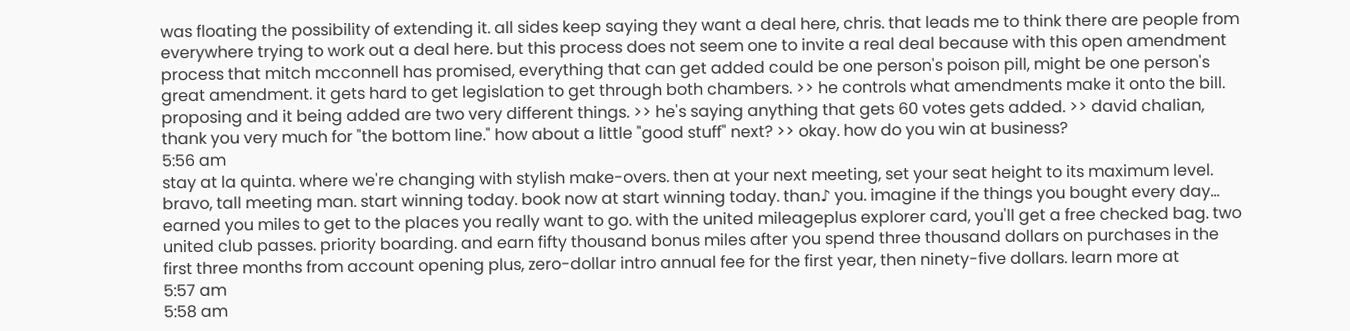was floating the possibility of extending it. all sides keep saying they want a deal here, chris. that leads me to think there are people from everywhere trying to work out a deal here. but this process does not seem one to invite a real deal because with this open amendment process that mitch mcconnell has promised, everything that can get added could be one person's poison pill, might be one person's great amendment. it gets hard to get legislation to get through both chambers. >> he controls what amendments make it onto the bill. proposing and it being added are two very different things. >> he's saying anything that gets 60 votes gets added. >> david chalian, thank you very much for "the bottom line." how about a little "good stuff" next? >> okay. how do you win at business?
5:56 am
stay at la quinta. where we're changing with stylish make-overs. then at your next meeting, set your seat height to its maximum level. bravo, tall meeting man. start winning today. book now at start winning today. than♪ you. imagine if the things you bought every day... earned you miles to get to the places you really want to go. with the united mileageplus explorer card, you'll get a free checked bag. two united club passes. priority boarding. and earn fifty thousand bonus miles after you spend three thousand dollars on purchases in the first three months from account opening plus, zero-dollar intro annual fee for the first year, then ninety-five dollars. learn more at
5:57 am
5:58 am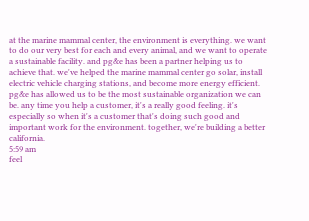at the marine mammal center, the environment is everything. we want to do our very best for each and every animal, and we want to operate a sustainable facility. and pg&e has been a partner helping us to achieve that. we've helped the marine mammal center go solar, install electric vehicle charging stations, and become more energy efficient. pg&e has allowed us to be the most sustainable organization we can be. any time you help a customer, it's a really good feeling. it's especially so when it's a customer that's doing such good and important work for the environment. together, we're building a better california.
5:59 am
feel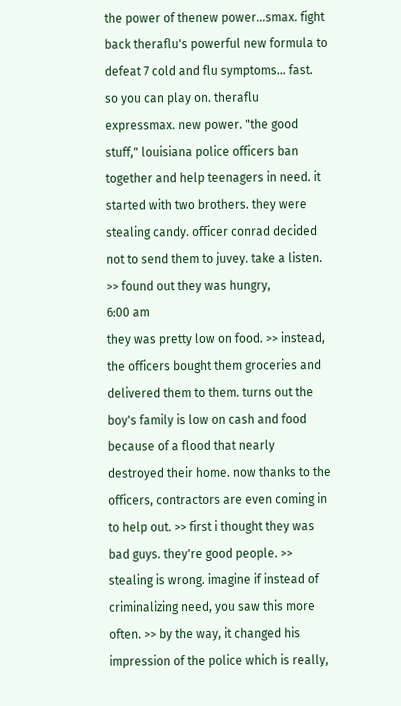the power of thenew power...smax. fight back theraflu's powerful new formula to defeat 7 cold and flu symptoms... fast. so you can play on. theraflu expressmax. new power. "the good stuff," louisiana police officers ban together and help teenagers in need. it started with two brothers. they were stealing candy. officer conrad decided not to send them to juvey. take a listen. >> found out they was hungry,
6:00 am
they was pretty low on food. >> instead, the officers bought them groceries and delivered them to them. turns out the boy's family is low on cash and food because of a flood that nearly destroyed their home. now thanks to the officers, contractors are even coming in to help out. >> first i thought they was bad guys. they're good people. >> stealing is wrong. imagine if instead of criminalizing need, you saw this more often. >> by the way, it changed his impression of the police which is really,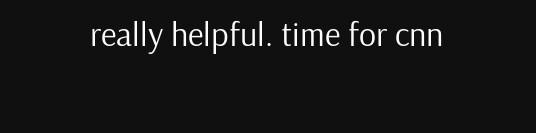really helpful. time for cnn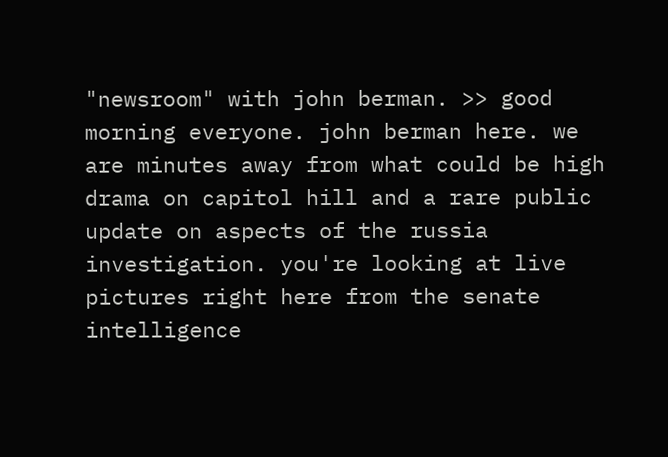"newsroom" with john berman. >> good morning everyone. john berman here. we are minutes away from what could be high drama on capitol hill and a rare public update on aspects of the russia investigation. you're looking at live pictures right here from the senate intelligence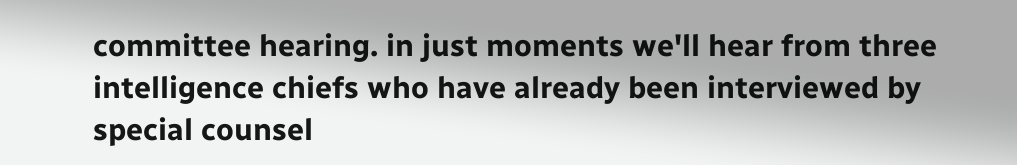committee hearing. in just moments we'll hear from three intelligence chiefs who have already been interviewed by special counsel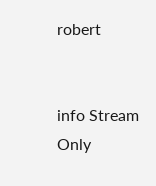robert


info Stream Only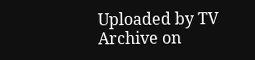Uploaded by TV Archive on